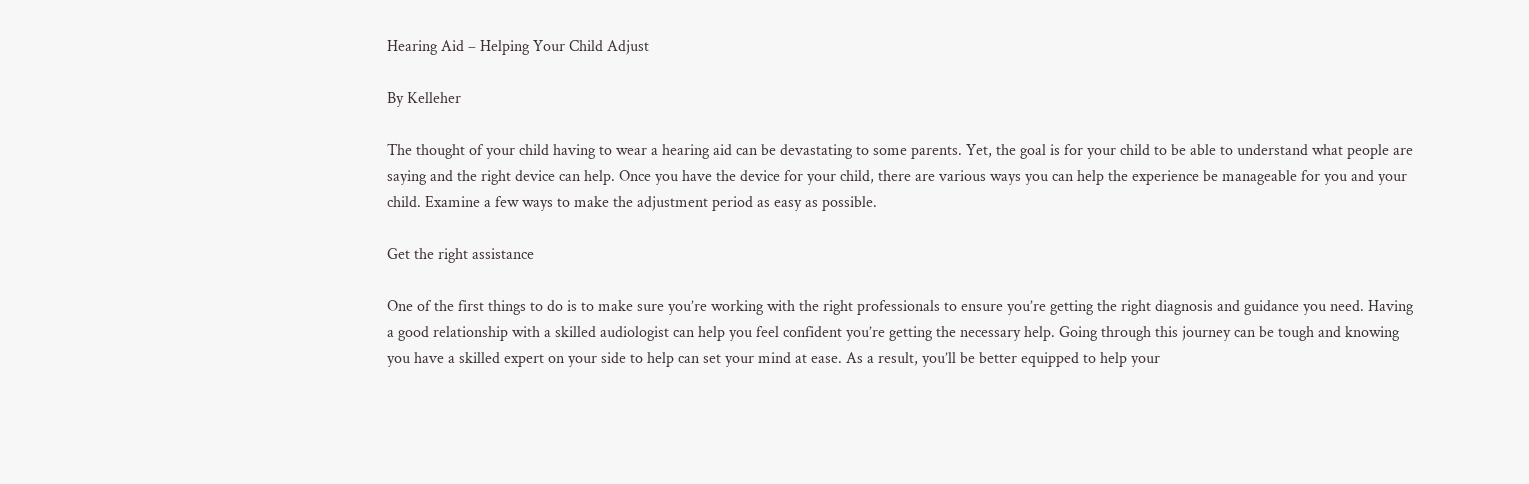Hearing Aid – Helping Your Child Adjust

By Kelleher

The thought of your child having to wear a hearing aid can be devastating to some parents. Yet, the goal is for your child to be able to understand what people are saying and the right device can help. Once you have the device for your child, there are various ways you can help the experience be manageable for you and your child. Examine a few ways to make the adjustment period as easy as possible.

Get the right assistance

One of the first things to do is to make sure you’re working with the right professionals to ensure you’re getting the right diagnosis and guidance you need. Having a good relationship with a skilled audiologist can help you feel confident you’re getting the necessary help. Going through this journey can be tough and knowing you have a skilled expert on your side to help can set your mind at ease. As a result, you’ll be better equipped to help your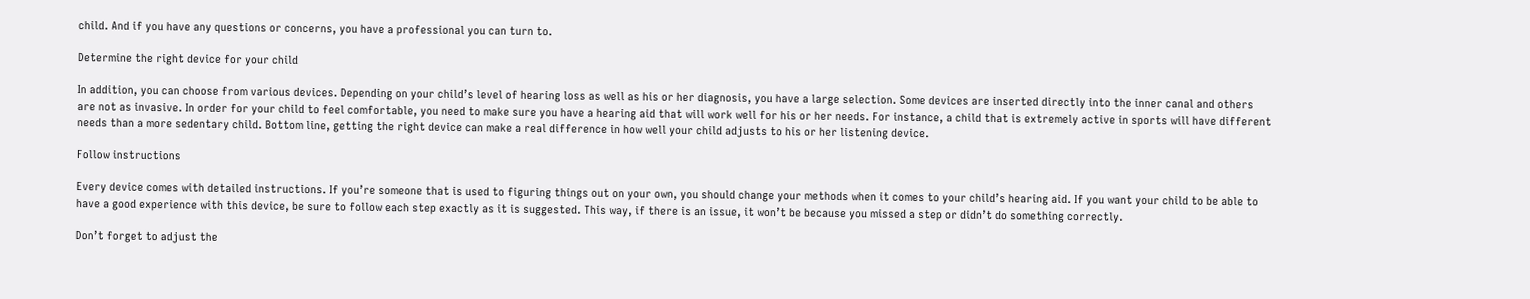child. And if you have any questions or concerns, you have a professional you can turn to.

Determine the right device for your child

In addition, you can choose from various devices. Depending on your child’s level of hearing loss as well as his or her diagnosis, you have a large selection. Some devices are inserted directly into the inner canal and others are not as invasive. In order for your child to feel comfortable, you need to make sure you have a hearing aid that will work well for his or her needs. For instance, a child that is extremely active in sports will have different needs than a more sedentary child. Bottom line, getting the right device can make a real difference in how well your child adjusts to his or her listening device.

Follow instructions

Every device comes with detailed instructions. If you’re someone that is used to figuring things out on your own, you should change your methods when it comes to your child’s hearing aid. If you want your child to be able to have a good experience with this device, be sure to follow each step exactly as it is suggested. This way, if there is an issue, it won’t be because you missed a step or didn’t do something correctly.

Don’t forget to adjust the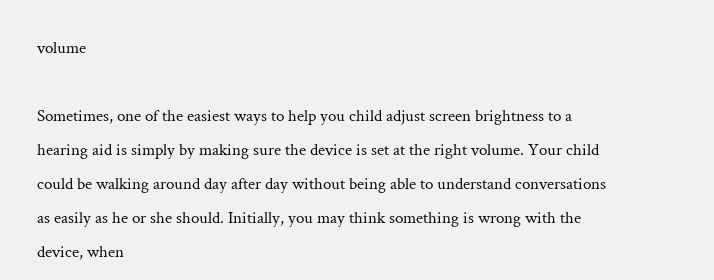volume

Sometimes, one of the easiest ways to help you child adjust screen brightness to a hearing aid is simply by making sure the device is set at the right volume. Your child could be walking around day after day without being able to understand conversations as easily as he or she should. Initially, you may think something is wrong with the device, when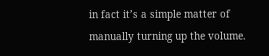in fact it’s a simple matter of manually turning up the volume.